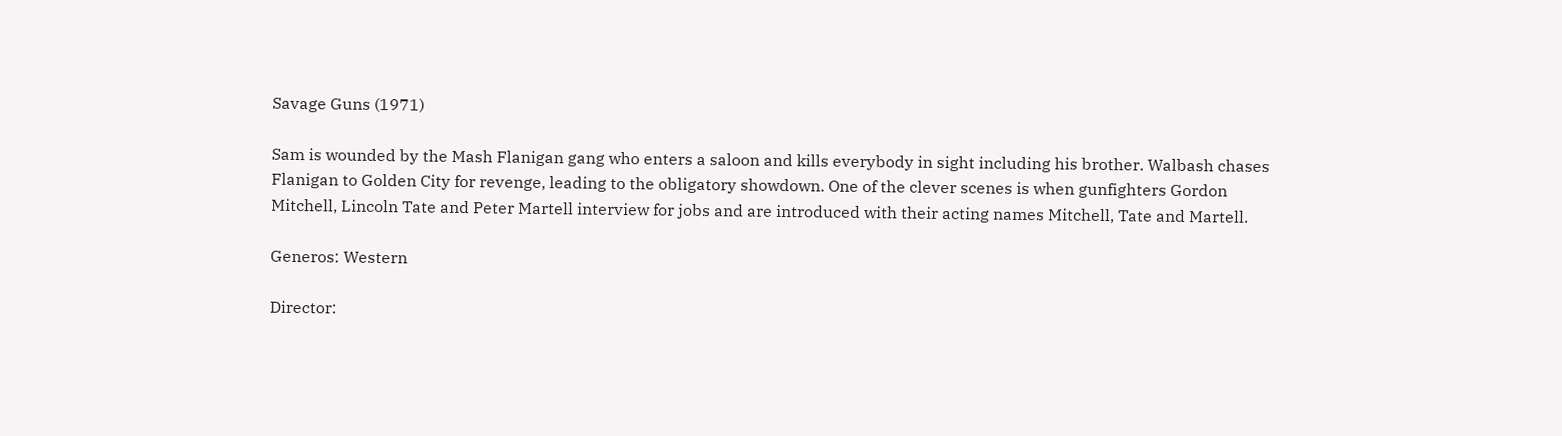Savage Guns (1971)

Sam is wounded by the Mash Flanigan gang who enters a saloon and kills everybody in sight including his brother. Walbash chases Flanigan to Golden City for revenge, leading to the obligatory showdown. One of the clever scenes is when gunfighters Gordon Mitchell, Lincoln Tate and Peter Martell interview for jobs and are introduced with their acting names Mitchell, Tate and Martell.

Generos: Western

Director: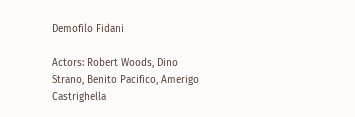Demofilo Fidani

Actors: Robert Woods, Dino Strano, Benito Pacifico, Amerigo Castrighella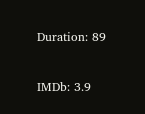Duration: 89


IMDb: 3.9